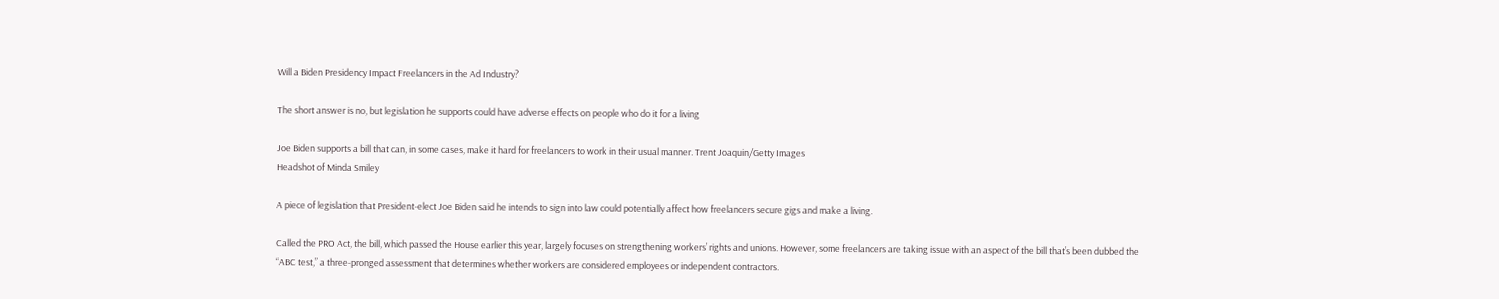Will a Biden Presidency Impact Freelancers in the Ad Industry?

The short answer is no, but legislation he supports could have adverse effects on people who do it for a living

Joe Biden supports a bill that can, in some cases, make it hard for freelancers to work in their usual manner. Trent Joaquin/Getty Images
Headshot of Minda Smiley

A piece of legislation that President-elect Joe Biden said he intends to sign into law could potentially affect how freelancers secure gigs and make a living.

Called the PRO Act, the bill, which passed the House earlier this year, largely focuses on strengthening workers’ rights and unions. However, some freelancers are taking issue with an aspect of the bill that’s been dubbed the “ABC test,” a three-pronged assessment that determines whether workers are considered employees or independent contractors.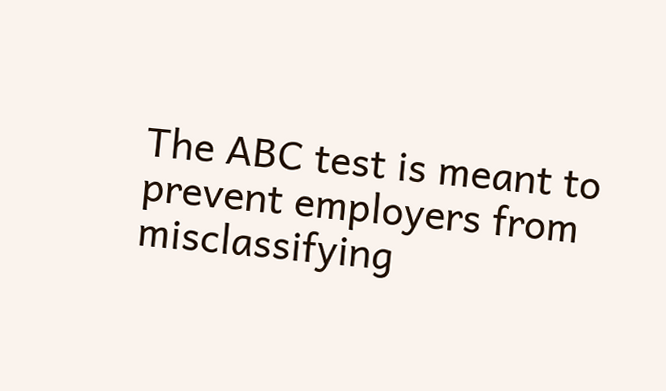The ABC test is meant to prevent employers from misclassifying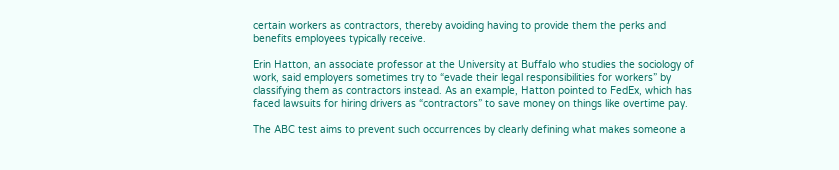certain workers as contractors, thereby avoiding having to provide them the perks and benefits employees typically receive.

Erin Hatton, an associate professor at the University at Buffalo who studies the sociology of work, said employers sometimes try to “evade their legal responsibilities for workers” by classifying them as contractors instead. As an example, Hatton pointed to FedEx, which has faced lawsuits for hiring drivers as “contractors” to save money on things like overtime pay.

The ABC test aims to prevent such occurrences by clearly defining what makes someone a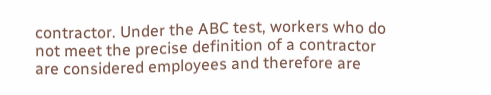contractor. Under the ABC test, workers who do not meet the precise definition of a contractor are considered employees and therefore are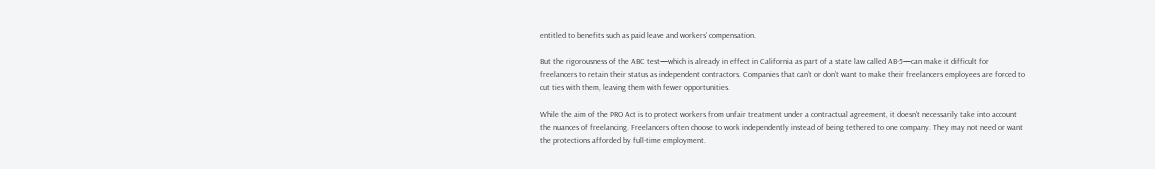entitled to benefits such as paid leave and workers’ compensation.

But the rigorousness of the ABC test—which is already in effect in California as part of a state law called AB-5—can make it difficult for freelancers to retain their status as independent contractors. Companies that can’t or don’t want to make their freelancers employees are forced to cut ties with them, leaving them with fewer opportunities.

While the aim of the PRO Act is to protect workers from unfair treatment under a contractual agreement, it doesn’t necessarily take into account the nuances of freelancing. Freelancers often choose to work independently instead of being tethered to one company. They may not need or want the protections afforded by full-time employment.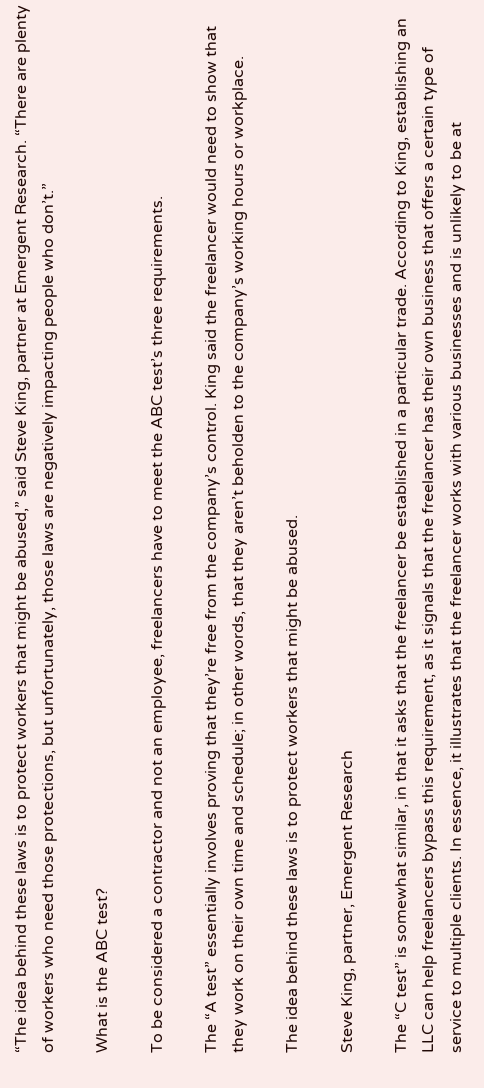“The idea behind these laws is to protect workers that might be abused,” said Steve King, partner at Emergent Research. “There are plenty of workers who need those protections, but unfortunately, those laws are negatively impacting people who don’t.”

What is the ABC test?

To be considered a contractor and not an employee, freelancers have to meet the ABC test’s three requirements.

The “A test” essentially involves proving that they’re free from the company’s control. King said the freelancer would need to show that they work on their own time and schedule; in other words, that they aren’t beholden to the company’s working hours or workplace.

The idea behind these laws is to protect workers that might be abused.

Steve King, partner, Emergent Research

The “C test” is somewhat similar, in that it asks that the freelancer be established in a particular trade. According to King, establishing an LLC can help freelancers bypass this requirement, as it signals that the freelancer has their own business that offers a certain type of service to multiple clients. In essence, it illustrates that the freelancer works with various businesses and is unlikely to be at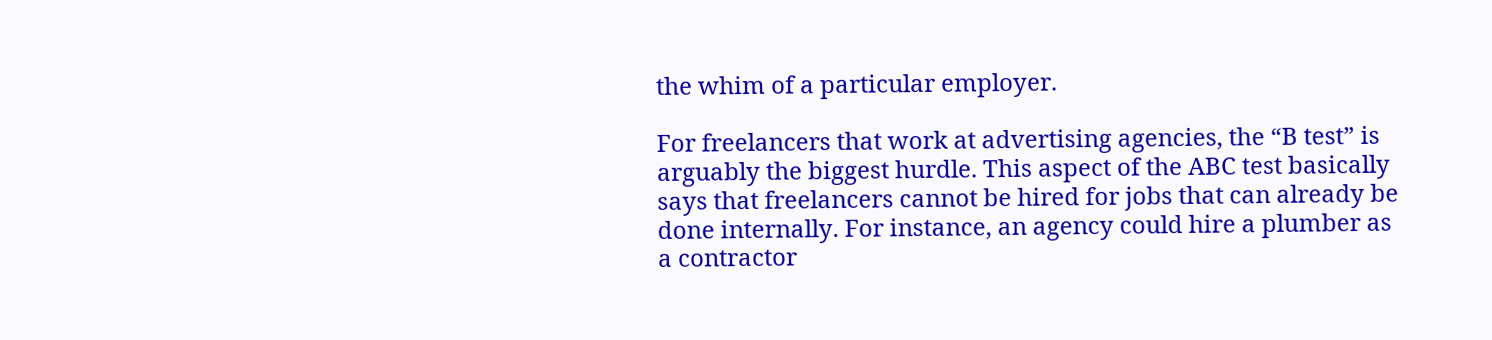the whim of a particular employer.

For freelancers that work at advertising agencies, the “B test” is arguably the biggest hurdle. This aspect of the ABC test basically says that freelancers cannot be hired for jobs that can already be done internally. For instance, an agency could hire a plumber as a contractor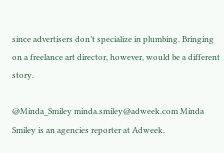since advertisers don’t specialize in plumbing. Bringing on a freelance art director, however, would be a different story.

@Minda_Smiley minda.smiley@adweek.com Minda Smiley is an agencies reporter at Adweek.